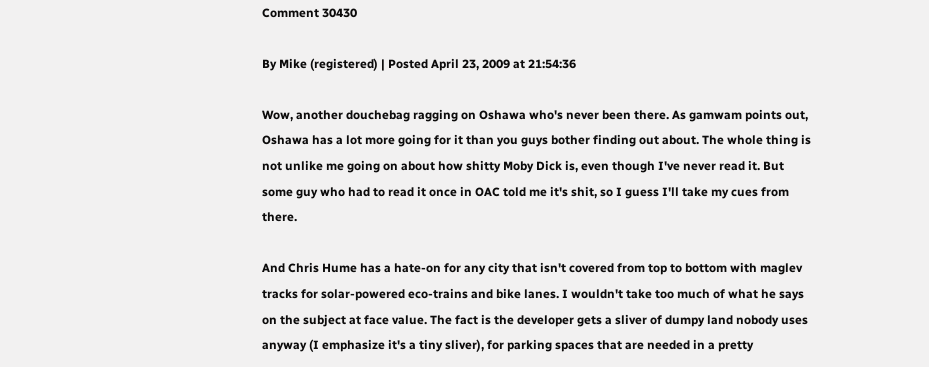Comment 30430

By Mike (registered) | Posted April 23, 2009 at 21:54:36

Wow, another douchebag ragging on Oshawa who's never been there. As gamwam points out, Oshawa has a lot more going for it than you guys bother finding out about. The whole thing is not unlike me going on about how shitty Moby Dick is, even though I've never read it. But some guy who had to read it once in OAC told me it's shit, so I guess I'll take my cues from there.

And Chris Hume has a hate-on for any city that isn't covered from top to bottom with maglev tracks for solar-powered eco-trains and bike lanes. I wouldn't take too much of what he says on the subject at face value. The fact is the developer gets a sliver of dumpy land nobody uses anyway (I emphasize it's a tiny sliver), for parking spaces that are needed in a pretty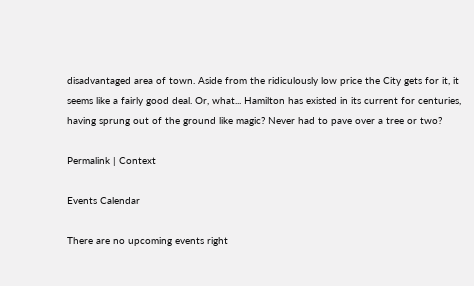disadvantaged area of town. Aside from the ridiculously low price the City gets for it, it seems like a fairly good deal. Or, what... Hamilton has existed in its current for centuries, having sprung out of the ground like magic? Never had to pave over a tree or two?

Permalink | Context

Events Calendar

There are no upcoming events right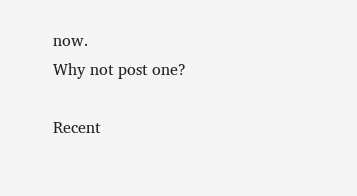now.
Why not post one?

Recent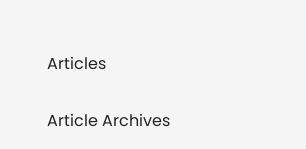Articles

Article Archives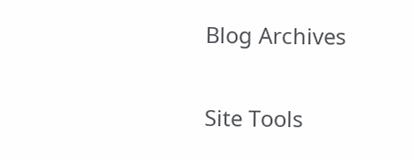Blog Archives

Site Tools